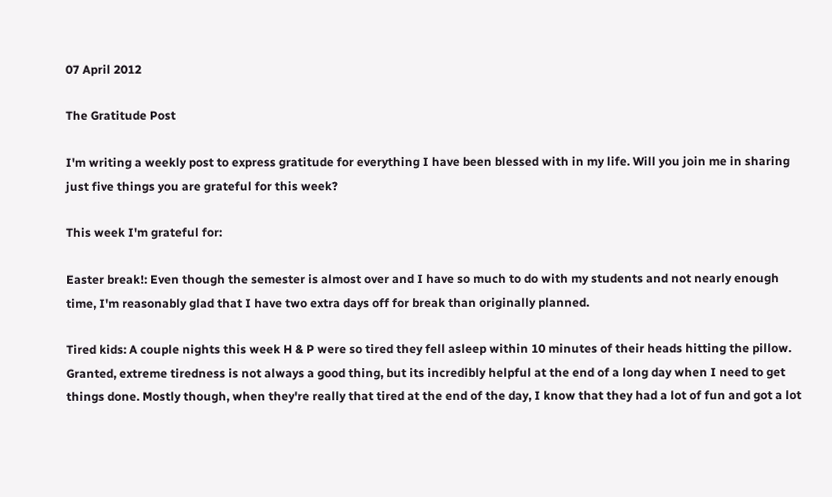07 April 2012

The Gratitude Post

I'm writing a weekly post to express gratitude for everything I have been blessed with in my life. Will you join me in sharing just five things you are grateful for this week?

This week I'm grateful for:

Easter break!: Even though the semester is almost over and I have so much to do with my students and not nearly enough time, I'm reasonably glad that I have two extra days off for break than originally planned.

Tired kids: A couple nights this week H & P were so tired they fell asleep within 10 minutes of their heads hitting the pillow. Granted, extreme tiredness is not always a good thing, but its incredibly helpful at the end of a long day when I need to get things done. Mostly though, when they're really that tired at the end of the day, I know that they had a lot of fun and got a lot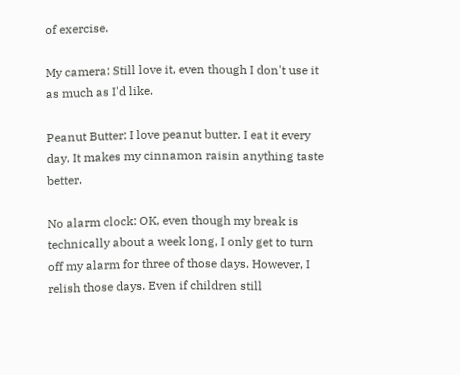of exercise.

My camera: Still love it, even though I don't use it as much as I'd like.

Peanut Butter: I love peanut butter. I eat it every day. It makes my cinnamon raisin anything taste better.

No alarm clock: OK, even though my break is technically about a week long, I only get to turn off my alarm for three of those days. However, I relish those days. Even if children still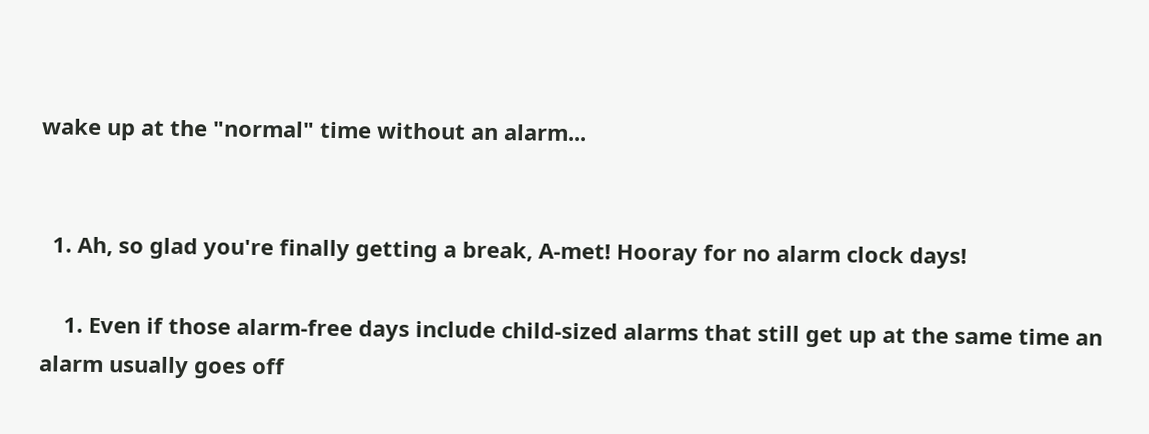wake up at the "normal" time without an alarm...


  1. Ah, so glad you're finally getting a break, A-met! Hooray for no alarm clock days!

    1. Even if those alarm-free days include child-sized alarms that still get up at the same time an alarm usually goes off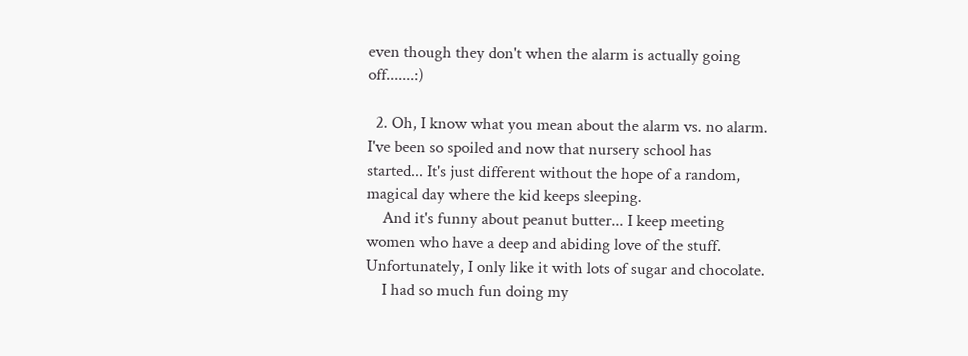even though they don't when the alarm is actually going off.......:)

  2. Oh, I know what you mean about the alarm vs. no alarm. I've been so spoiled and now that nursery school has started... It's just different without the hope of a random, magical day where the kid keeps sleeping.
    And it's funny about peanut butter... I keep meeting women who have a deep and abiding love of the stuff. Unfortunately, I only like it with lots of sugar and chocolate.
    I had so much fun doing my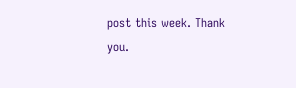post this week. Thank you.